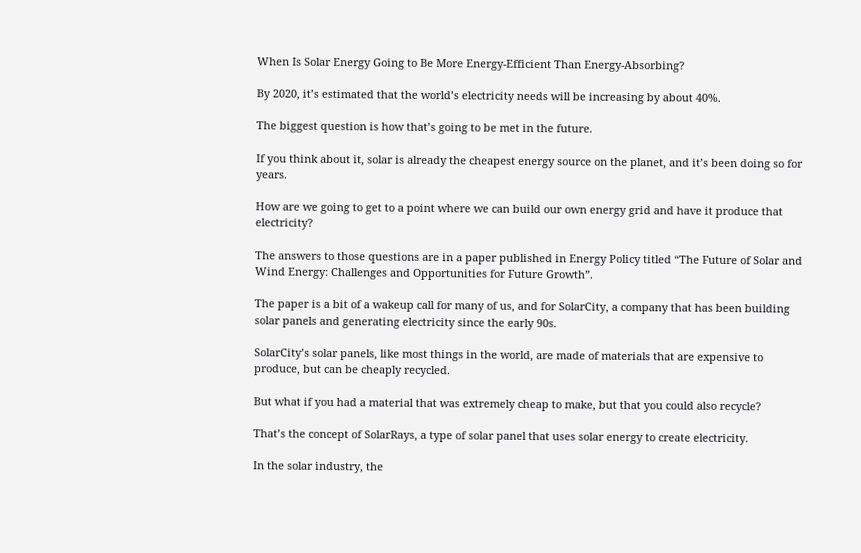When Is Solar Energy Going to Be More Energy-Efficient Than Energy-Absorbing?

By 2020, it’s estimated that the world’s electricity needs will be increasing by about 40%.

The biggest question is how that’s going to be met in the future.

If you think about it, solar is already the cheapest energy source on the planet, and it’s been doing so for years.

How are we going to get to a point where we can build our own energy grid and have it produce that electricity?

The answers to those questions are in a paper published in Energy Policy titled “The Future of Solar and Wind Energy: Challenges and Opportunities for Future Growth”.

The paper is a bit of a wakeup call for many of us, and for SolarCity, a company that has been building solar panels and generating electricity since the early 90s.

SolarCity’s solar panels, like most things in the world, are made of materials that are expensive to produce, but can be cheaply recycled.

But what if you had a material that was extremely cheap to make, but that you could also recycle?

That’s the concept of SolarRays, a type of solar panel that uses solar energy to create electricity.

In the solar industry, the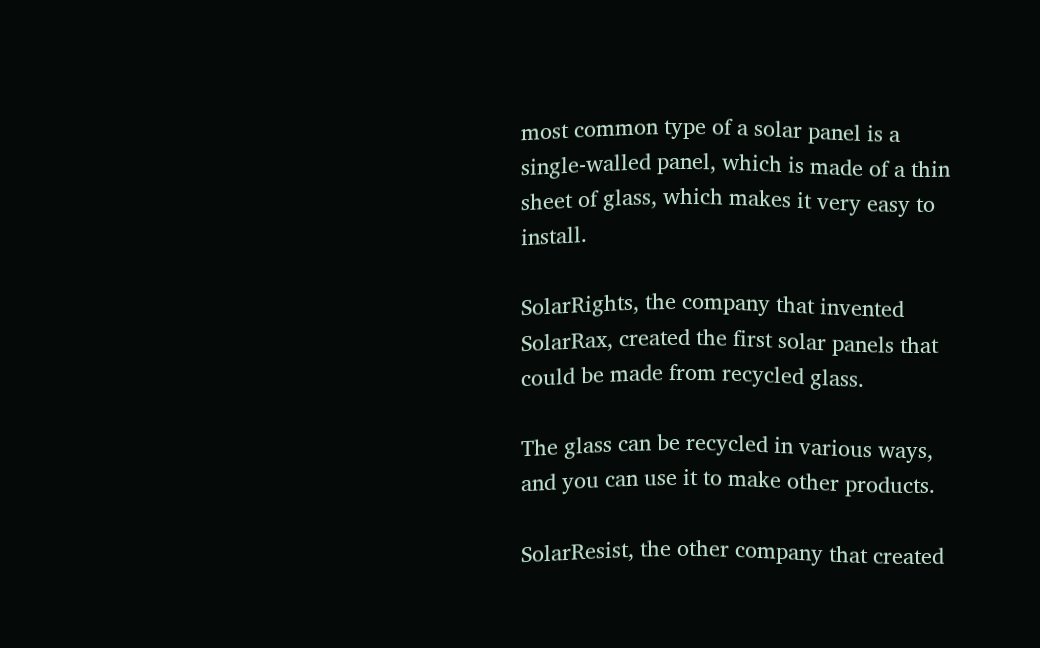most common type of a solar panel is a single-walled panel, which is made of a thin sheet of glass, which makes it very easy to install.

SolarRights, the company that invented SolarRax, created the first solar panels that could be made from recycled glass.

The glass can be recycled in various ways, and you can use it to make other products.

SolarResist, the other company that created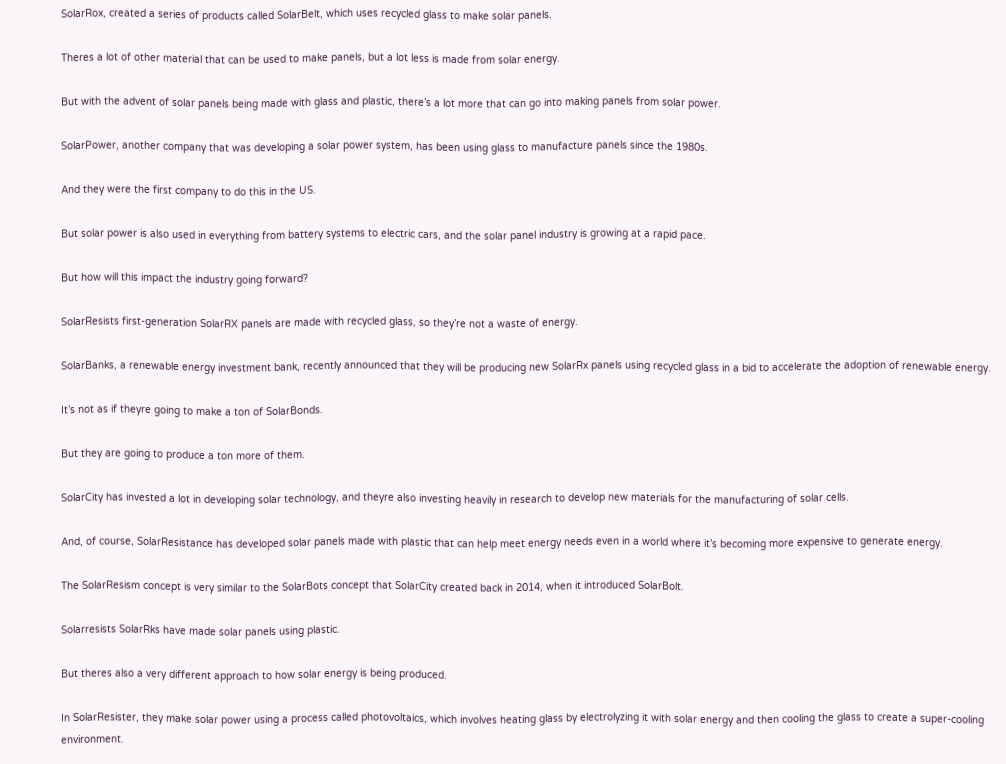SolarRox, created a series of products called SolarBelt, which uses recycled glass to make solar panels.

Theres a lot of other material that can be used to make panels, but a lot less is made from solar energy.

But with the advent of solar panels being made with glass and plastic, there’s a lot more that can go into making panels from solar power.

SolarPower, another company that was developing a solar power system, has been using glass to manufacture panels since the 1980s.

And they were the first company to do this in the US.

But solar power is also used in everything from battery systems to electric cars, and the solar panel industry is growing at a rapid pace.

But how will this impact the industry going forward?

SolarResists first-generation SolarRX panels are made with recycled glass, so they’re not a waste of energy.

SolarBanks, a renewable energy investment bank, recently announced that they will be producing new SolarRx panels using recycled glass in a bid to accelerate the adoption of renewable energy.

It’s not as if theyre going to make a ton of SolarBonds.

But they are going to produce a ton more of them.

SolarCity has invested a lot in developing solar technology, and theyre also investing heavily in research to develop new materials for the manufacturing of solar cells.

And, of course, SolarResistance has developed solar panels made with plastic that can help meet energy needs even in a world where it’s becoming more expensive to generate energy.

The SolarResism concept is very similar to the SolarBots concept that SolarCity created back in 2014, when it introduced SolarBolt.

Solarresists SolarRks have made solar panels using plastic.

But theres also a very different approach to how solar energy is being produced.

In SolarResister, they make solar power using a process called photovoltaics, which involves heating glass by electrolyzing it with solar energy and then cooling the glass to create a super-cooling environment.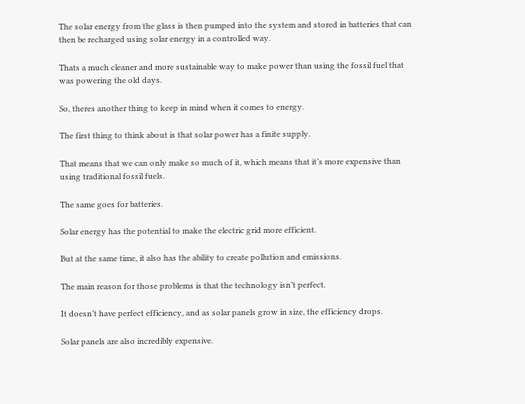The solar energy from the glass is then pumped into the system and stored in batteries that can then be recharged using solar energy in a controlled way.

Thats a much cleaner and more sustainable way to make power than using the fossil fuel that was powering the old days.

So, theres another thing to keep in mind when it comes to energy.

The first thing to think about is that solar power has a finite supply.

That means that we can only make so much of it, which means that it’s more expensive than using traditional fossil fuels.

The same goes for batteries.

Solar energy has the potential to make the electric grid more efficient.

But at the same time, it also has the ability to create pollution and emissions.

The main reason for those problems is that the technology isn’t perfect.

It doesn’t have perfect efficiency, and as solar panels grow in size, the efficiency drops.

Solar panels are also incredibly expensive.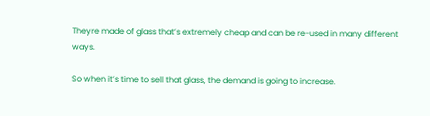Theyre made of glass that’s extremely cheap and can be re-used in many different ways.

So when it’s time to sell that glass, the demand is going to increase.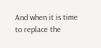And when it is time to replace the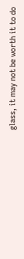glass, it may not be worth it to do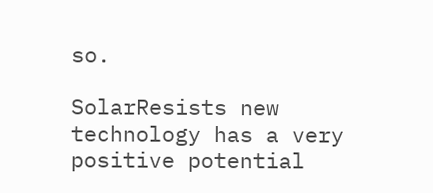so.

SolarResists new technology has a very positive potential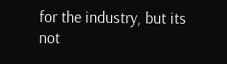for the industry, but its not